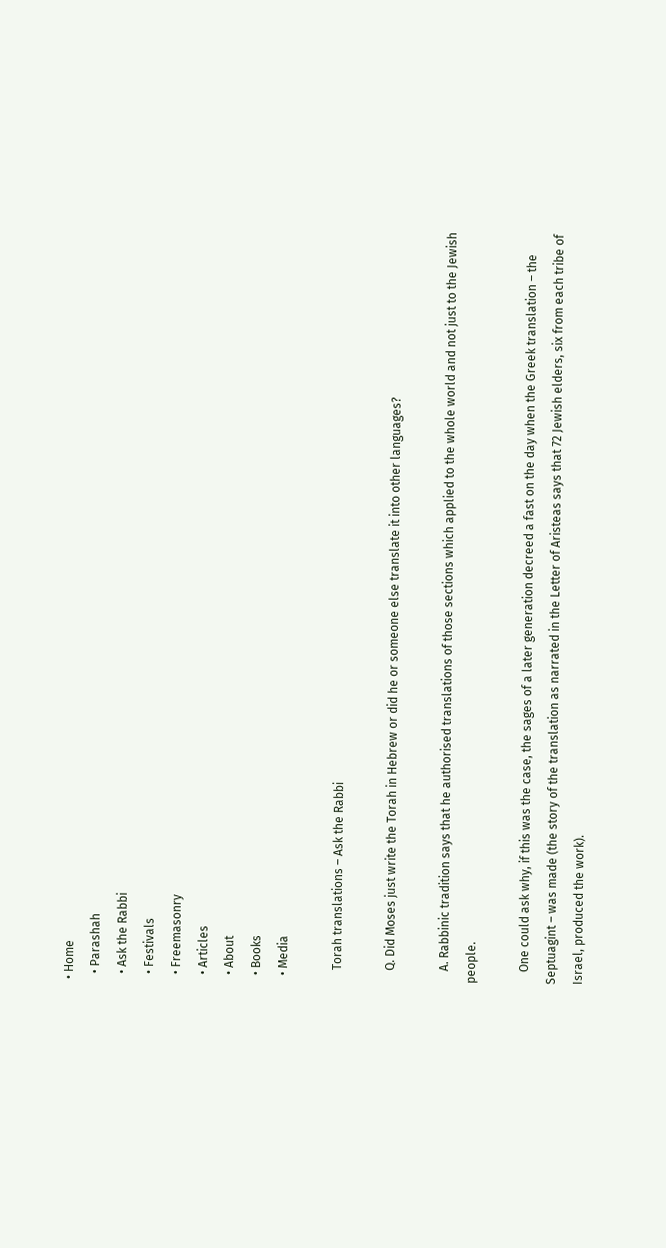• Home
  • Parashah
  • Ask the Rabbi
  • Festivals
  • Freemasonry
  • Articles
  • About
  • Books
  • Media

    Torah translations – Ask the Rabbi

    Q. Did Moses just write the Torah in Hebrew or did he or someone else translate it into other languages?

    A. Rabbinic tradition says that he authorised translations of those sections which applied to the whole world and not just to the Jewish people.

    One could ask why, if this was the case, the sages of a later generation decreed a fast on the day when the Greek translation – the Septuagint – was made (the story of the translation as narrated in the Letter of Aristeas says that 72 Jewish elders, six from each tribe of Israel, produced the work).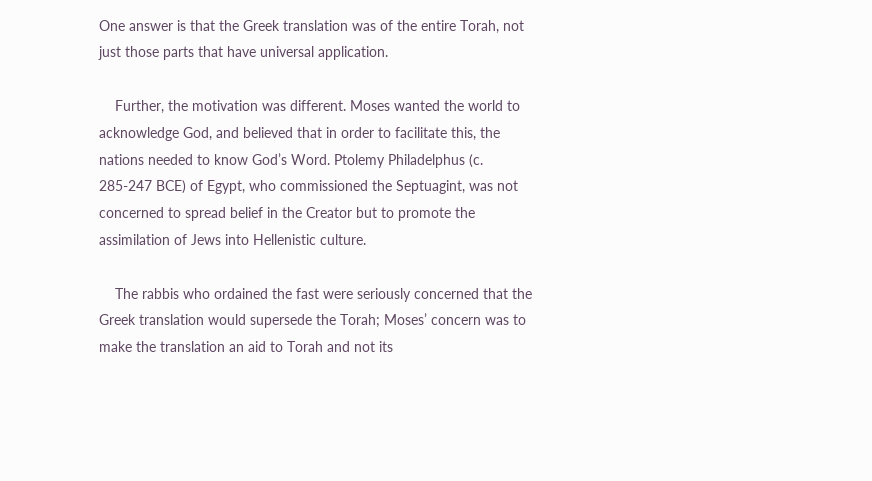One answer is that the Greek translation was of the entire Torah, not just those parts that have universal application.

    Further, the motivation was different. Moses wanted the world to acknowledge God, and believed that in order to facilitate this, the nations needed to know God’s Word. Ptolemy Philadelphus (c. 285-247 BCE) of Egypt, who commissioned the Septuagint, was not concerned to spread belief in the Creator but to promote the assimilation of Jews into Hellenistic culture.

    The rabbis who ordained the fast were seriously concerned that the Greek translation would supersede the Torah; Moses’ concern was to make the translation an aid to Torah and not its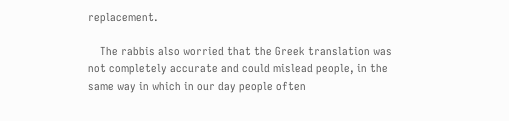replacement.

    The rabbis also worried that the Greek translation was not completely accurate and could mislead people, in the same way in which in our day people often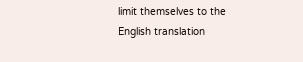limit themselves to the English translation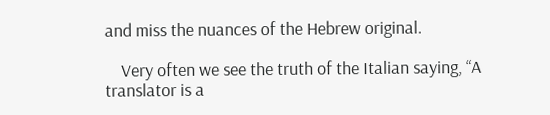and miss the nuances of the Hebrew original.

    Very often we see the truth of the Italian saying, “A translator is a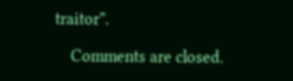traitor”.

    Comments are closed.